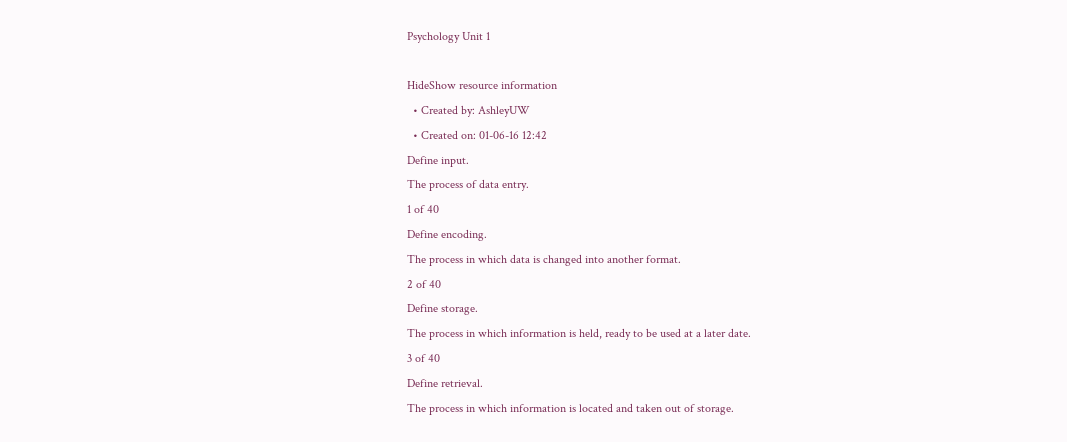Psychology Unit 1

HideShow resource information
  • Created by: AshleyUW
  • Created on: 01-06-16 12:42
Define input.
The process of data entry.
1 of 40
Define encoding.
The process in which data is changed into another format.
2 of 40
Define storage.
The process in which information is held, ready to be used at a later date.
3 of 40
Define retrieval.
The process in which information is located and taken out of storage.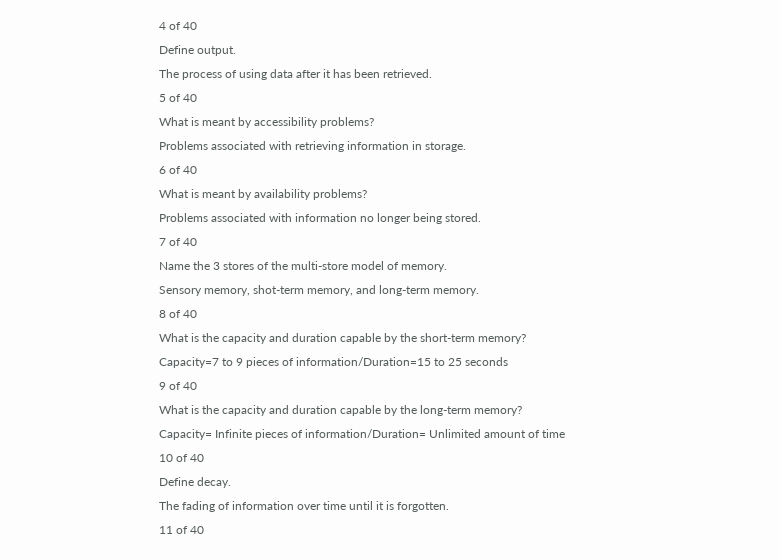4 of 40
Define output.
The process of using data after it has been retrieved.
5 of 40
What is meant by accessibility problems?
Problems associated with retrieving information in storage.
6 of 40
What is meant by availability problems?
Problems associated with information no longer being stored.
7 of 40
Name the 3 stores of the multi-store model of memory.
Sensory memory, shot-term memory, and long-term memory.
8 of 40
What is the capacity and duration capable by the short-term memory?
Capacity=7 to 9 pieces of information/Duration=15 to 25 seconds
9 of 40
What is the capacity and duration capable by the long-term memory?
Capacity= Infinite pieces of information/Duration= Unlimited amount of time
10 of 40
Define decay.
The fading of information over time until it is forgotten.
11 of 40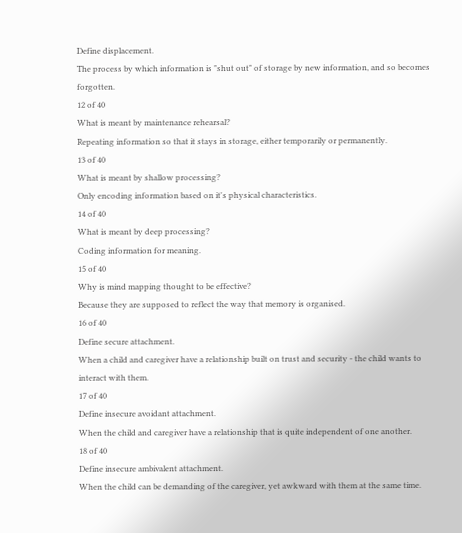Define displacement.
The process by which information is "shut out" of storage by new information, and so becomes forgotten.
12 of 40
What is meant by maintenance rehearsal?
Repeating information so that it stays in storage, either temporarily or permanently.
13 of 40
What is meant by shallow processing?
Only encoding information based on it's physical characteristics.
14 of 40
What is meant by deep processing?
Coding information for meaning.
15 of 40
Why is mind mapping thought to be effective?
Because they are supposed to reflect the way that memory is organised.
16 of 40
Define secure attachment.
When a child and caregiver have a relationship built on trust and security - the child wants to interact with them.
17 of 40
Define insecure avoidant attachment.
When the child and caregiver have a relationship that is quite independent of one another.
18 of 40
Define insecure ambivalent attachment.
When the child can be demanding of the caregiver, yet awkward with them at the same time.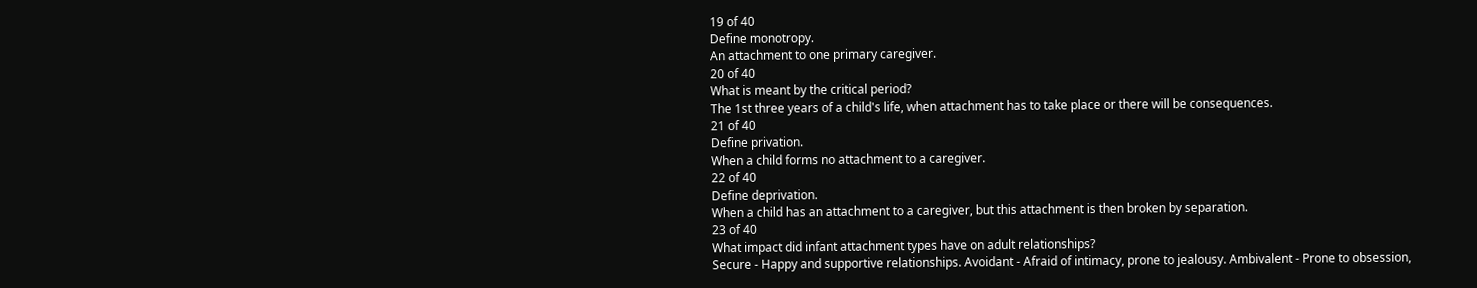19 of 40
Define monotropy.
An attachment to one primary caregiver.
20 of 40
What is meant by the critical period?
The 1st three years of a child's life, when attachment has to take place or there will be consequences.
21 of 40
Define privation.
When a child forms no attachment to a caregiver.
22 of 40
Define deprivation.
When a child has an attachment to a caregiver, but this attachment is then broken by separation.
23 of 40
What impact did infant attachment types have on adult relationships?
Secure - Happy and supportive relationships. Avoidant - Afraid of intimacy, prone to jealousy. Ambivalent - Prone to obsession,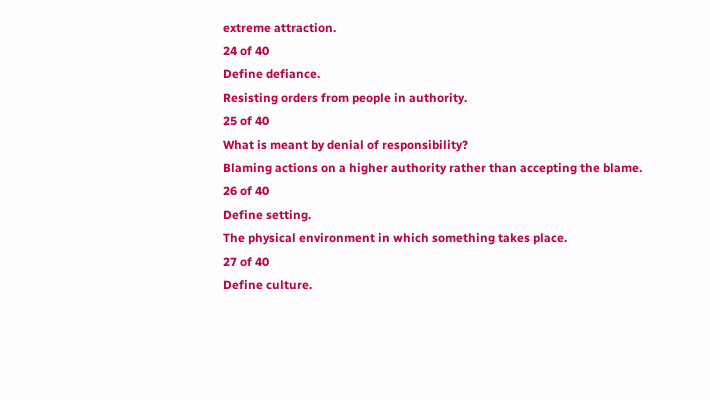extreme attraction.
24 of 40
Define defiance.
Resisting orders from people in authority.
25 of 40
What is meant by denial of responsibility?
Blaming actions on a higher authority rather than accepting the blame.
26 of 40
Define setting.
The physical environment in which something takes place.
27 of 40
Define culture.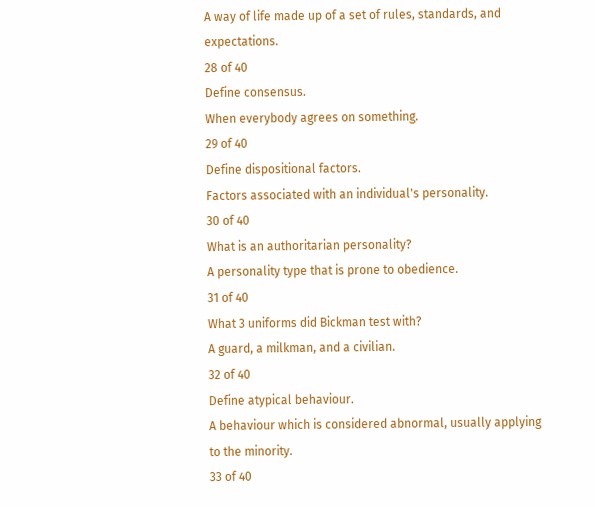A way of life made up of a set of rules, standards, and expectations.
28 of 40
Define consensus.
When everybody agrees on something.
29 of 40
Define dispositional factors.
Factors associated with an individual's personality.
30 of 40
What is an authoritarian personality?
A personality type that is prone to obedience.
31 of 40
What 3 uniforms did Bickman test with?
A guard, a milkman, and a civilian.
32 of 40
Define atypical behaviour.
A behaviour which is considered abnormal, usually applying to the minority.
33 of 40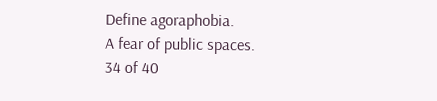Define agoraphobia.
A fear of public spaces.
34 of 40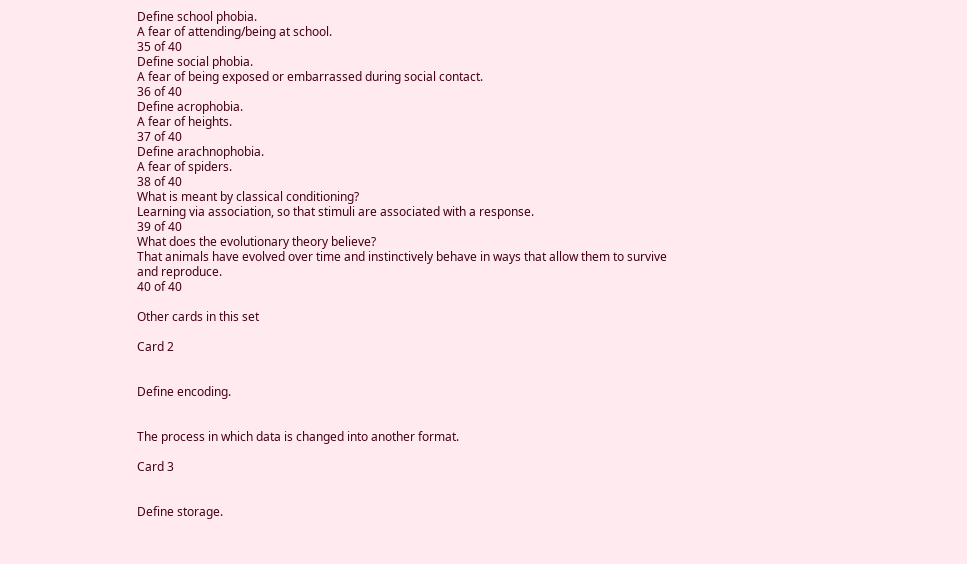Define school phobia.
A fear of attending/being at school.
35 of 40
Define social phobia.
A fear of being exposed or embarrassed during social contact.
36 of 40
Define acrophobia.
A fear of heights.
37 of 40
Define arachnophobia.
A fear of spiders.
38 of 40
What is meant by classical conditioning?
Learning via association, so that stimuli are associated with a response.
39 of 40
What does the evolutionary theory believe?
That animals have evolved over time and instinctively behave in ways that allow them to survive and reproduce.
40 of 40

Other cards in this set

Card 2


Define encoding.


The process in which data is changed into another format.

Card 3


Define storage.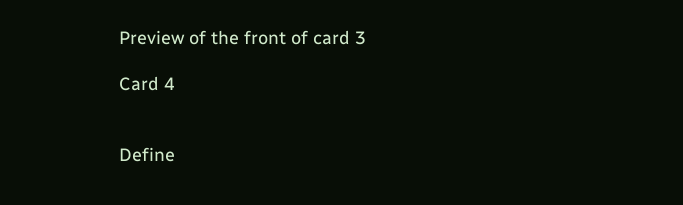Preview of the front of card 3

Card 4


Define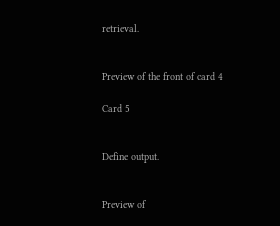retrieval.


Preview of the front of card 4

Card 5


Define output.


Preview of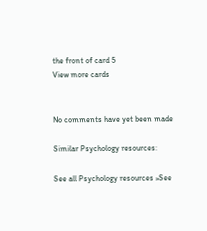the front of card 5
View more cards


No comments have yet been made

Similar Psychology resources:

See all Psychology resources »See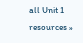all Unit 1 resources »